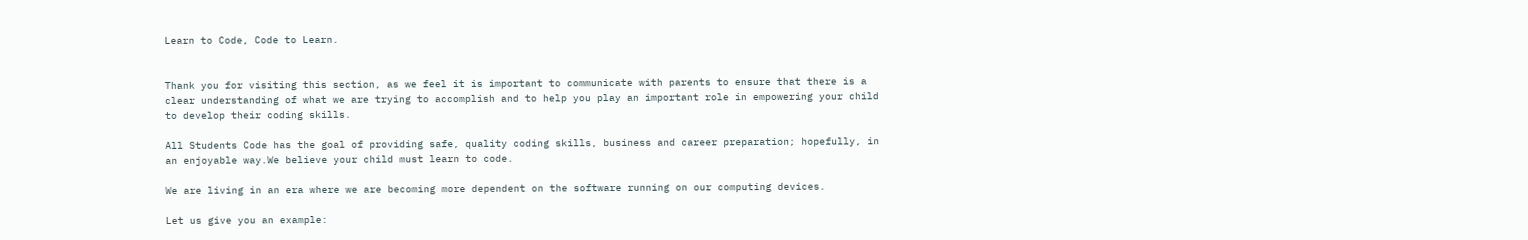Learn to Code, Code to Learn.


Thank you for visiting this section, as we feel it is important to communicate with parents to ensure that there is a clear understanding of what we are trying to accomplish and to help you play an important role in empowering your child to develop their coding skills.

All Students Code has the goal of providing safe, quality coding skills, business and career preparation; hopefully, in an enjoyable way.We believe your child must learn to code.

We are living in an era where we are becoming more dependent on the software running on our computing devices.

Let us give you an example: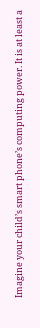Imagine your child’s smart phone’s computing power. It is at least a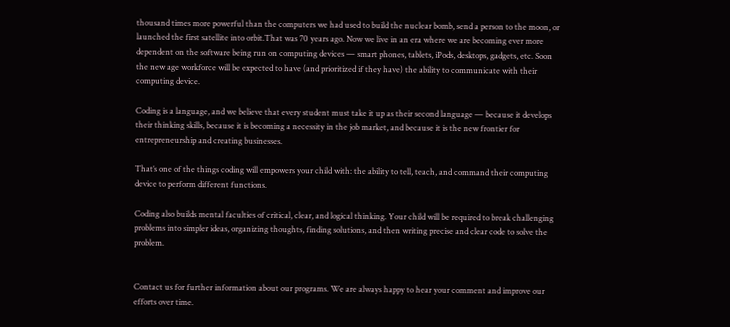thousand times more powerful than the computers we had used to build the nuclear bomb, send a person to the moon, or launched the first satellite into orbit.That was 70 years ago. Now we live in an era where we are becoming ever more dependent on the software being run on computing devices — smart phones, tablets, iPods, desktops, gadgets, etc. Soon the new age workforce will be expected to have (and prioritized if they have) the ability to communicate with their computing device.

Coding is a language, and we believe that every student must take it up as their second language — because it develops their thinking skills, because it is becoming a necessity in the job market, and because it is the new frontier for entrepreneurship and creating businesses.

That’s one of the things coding will empowers your child with: the ability to tell, teach, and command their computing device to perform different functions.

Coding also builds mental faculties of critical, clear, and logical thinking. Your child will be required to break challenging problems into simpler ideas, organizing thoughts, finding solutions, and then writing precise and clear code to solve the problem.


Contact us for further information about our programs. We are always happy to hear your comment and improve our efforts over time.